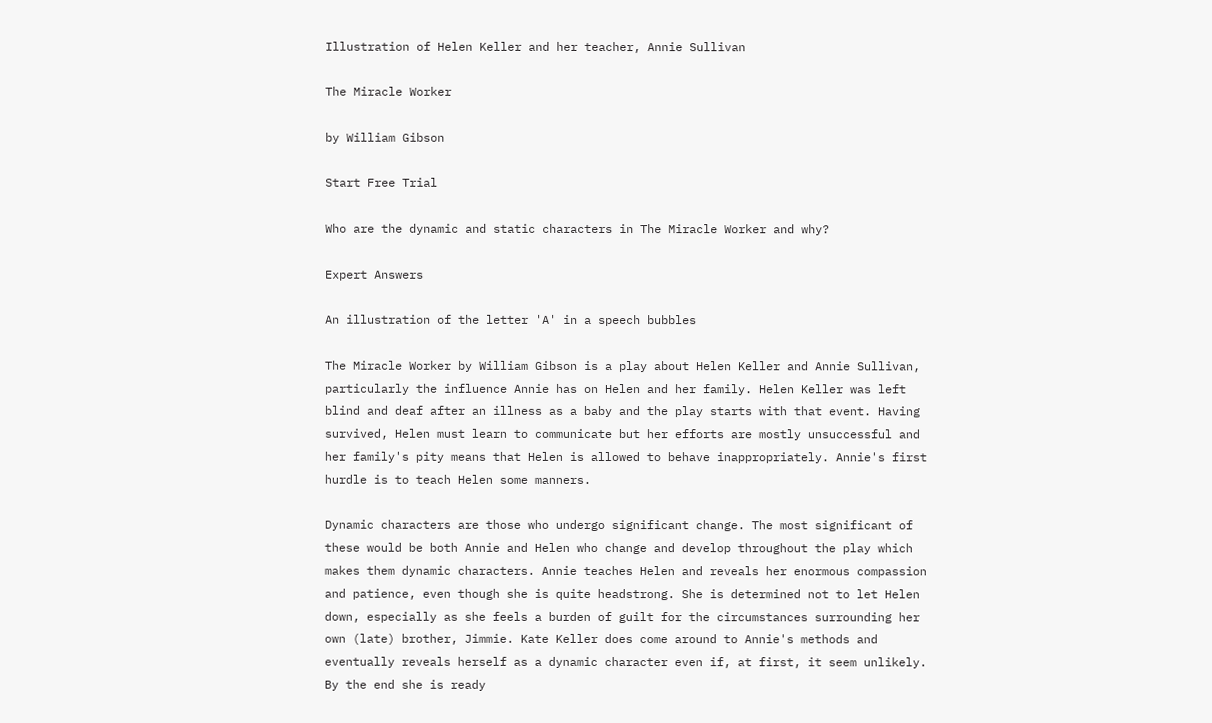Illustration of Helen Keller and her teacher, Annie Sullivan

The Miracle Worker

by William Gibson

Start Free Trial

Who are the dynamic and static characters in The Miracle Worker and why?

Expert Answers

An illustration of the letter 'A' in a speech bubbles

The Miracle Worker by William Gibson is a play about Helen Keller and Annie Sullivan, particularly the influence Annie has on Helen and her family. Helen Keller was left blind and deaf after an illness as a baby and the play starts with that event. Having survived, Helen must learn to communicate but her efforts are mostly unsuccessful and her family's pity means that Helen is allowed to behave inappropriately. Annie's first hurdle is to teach Helen some manners.

Dynamic characters are those who undergo significant change. The most significant of these would be both Annie and Helen who change and develop throughout the play which makes them dynamic characters. Annie teaches Helen and reveals her enormous compassion and patience, even though she is quite headstrong. She is determined not to let Helen down, especially as she feels a burden of guilt for the circumstances surrounding her own (late) brother, Jimmie. Kate Keller does come around to Annie's methods and eventually reveals herself as a dynamic character even if, at first, it seem unlikely. By the end she is ready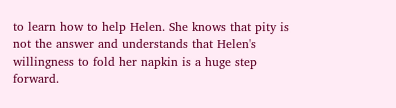to learn how to help Helen. She knows that pity is not the answer and understands that Helen's willingness to fold her napkin is a huge step forward.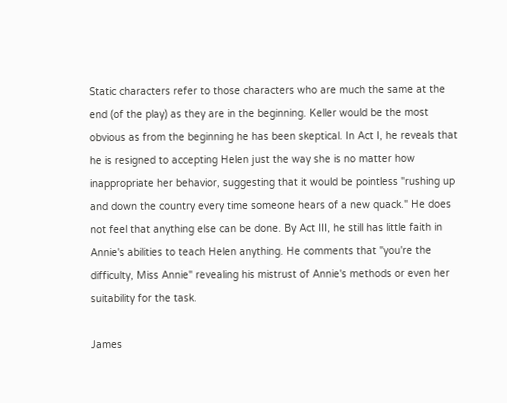Static characters refer to those characters who are much the same at the end (of the play) as they are in the beginning. Keller would be the most obvious as from the beginning he has been skeptical. In Act I, he reveals that he is resigned to accepting Helen just the way she is no matter how inappropriate her behavior, suggesting that it would be pointless "rushing up and down the country every time someone hears of a new quack." He does not feel that anything else can be done. By Act III, he still has little faith in Annie's abilities to teach Helen anything. He comments that "you're the difficulty, Miss Annie" revealing his mistrust of Annie's methods or even her suitability for the task.

James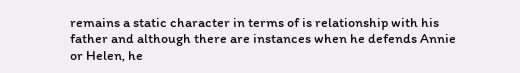remains a static character in terms of is relationship with his father and although there are instances when he defends Annie or Helen, he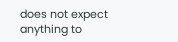does not expect anything to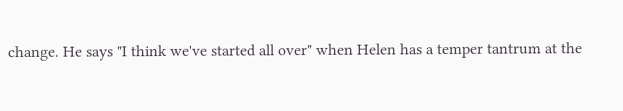change. He says "I think we've started all over" when Helen has a temper tantrum at the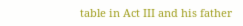table in Act III and his father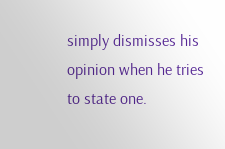simply dismisses his opinion when he tries to state one.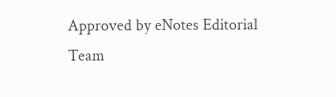Approved by eNotes Editorial Team